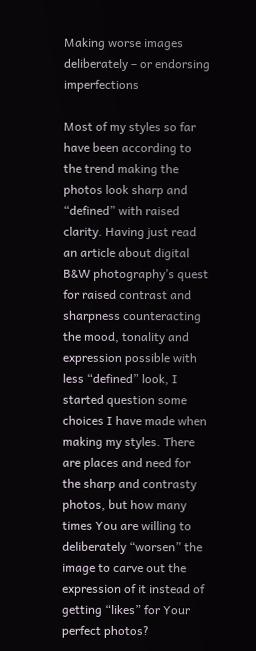Making worse images deliberately – or endorsing imperfections

Most of my styles so far have been according to the trend making the photos look sharp and “defined” with raised clarity. Having just read an article about digital B&W photography’s quest for raised contrast and sharpness counteracting the mood, tonality and expression possible with less “defined” look, I started question some choices I have made when making my styles. There are places and need for the sharp and contrasty photos, but how many times You are willing to deliberately “worsen” the image to carve out the expression of it instead of getting “likes” for Your perfect photos?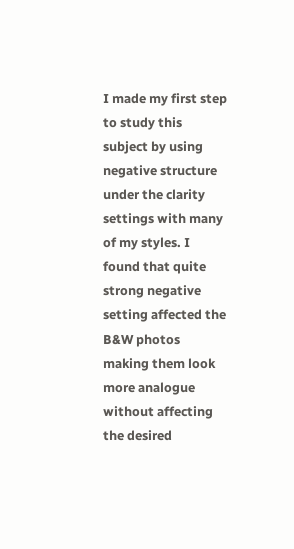I made my first step to study this subject by using negative structure under the clarity settings with many of my styles. I found that quite strong negative setting affected the B&W photos making them look more analogue without affecting the desired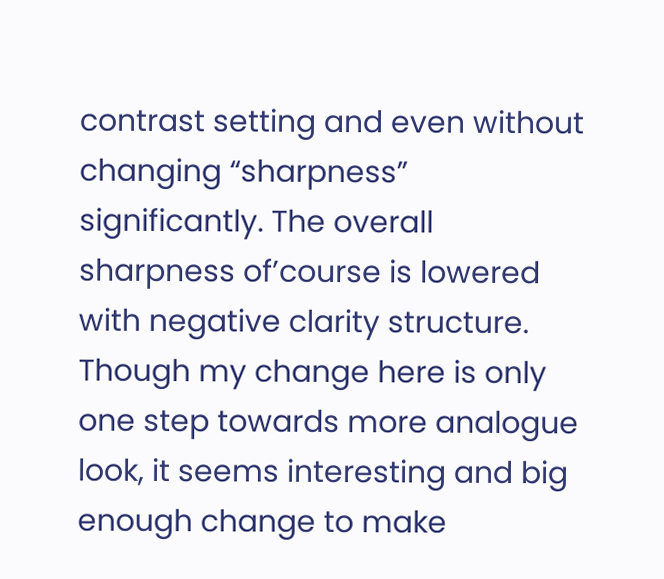contrast setting and even without changing “sharpness” significantly. The overall sharpness of’course is lowered with negative clarity structure. Though my change here is only one step towards more analogue look, it seems interesting and big enough change to make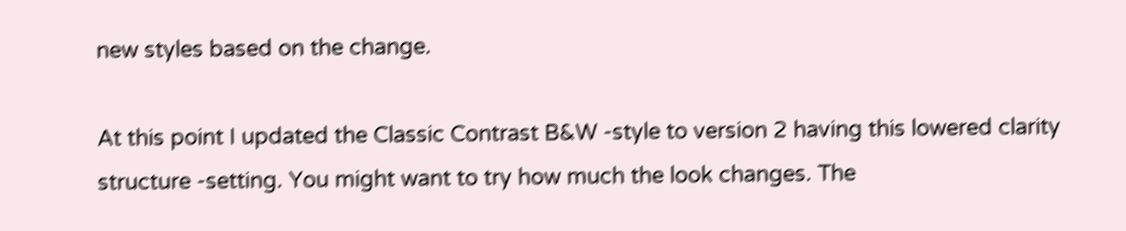new styles based on the change.

At this point I updated the Classic Contrast B&W -style to version 2 having this lowered clarity structure -setting. You might want to try how much the look changes. The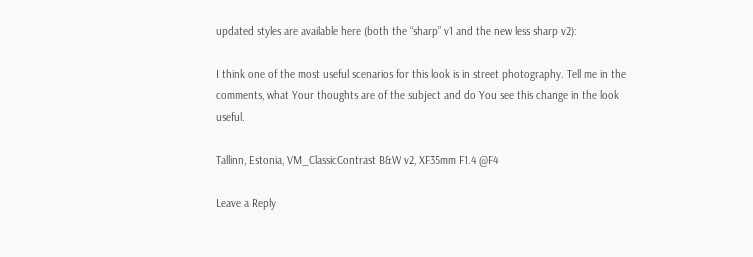updated styles are available here (both the “sharp” v1 and the new less sharp v2):

I think one of the most useful scenarios for this look is in street photography. Tell me in the comments, what Your thoughts are of the subject and do You see this change in the look useful.

Tallinn, Estonia, VM_ClassicContrast B&W v2, XF35mm F1.4 @F4

Leave a Reply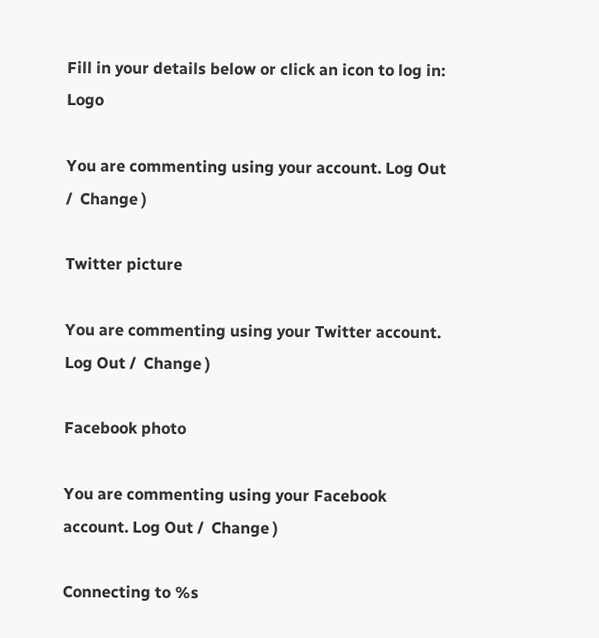Fill in your details below or click an icon to log in: Logo

You are commenting using your account. Log Out /  Change )

Twitter picture

You are commenting using your Twitter account. Log Out /  Change )

Facebook photo

You are commenting using your Facebook account. Log Out /  Change )

Connecting to %s